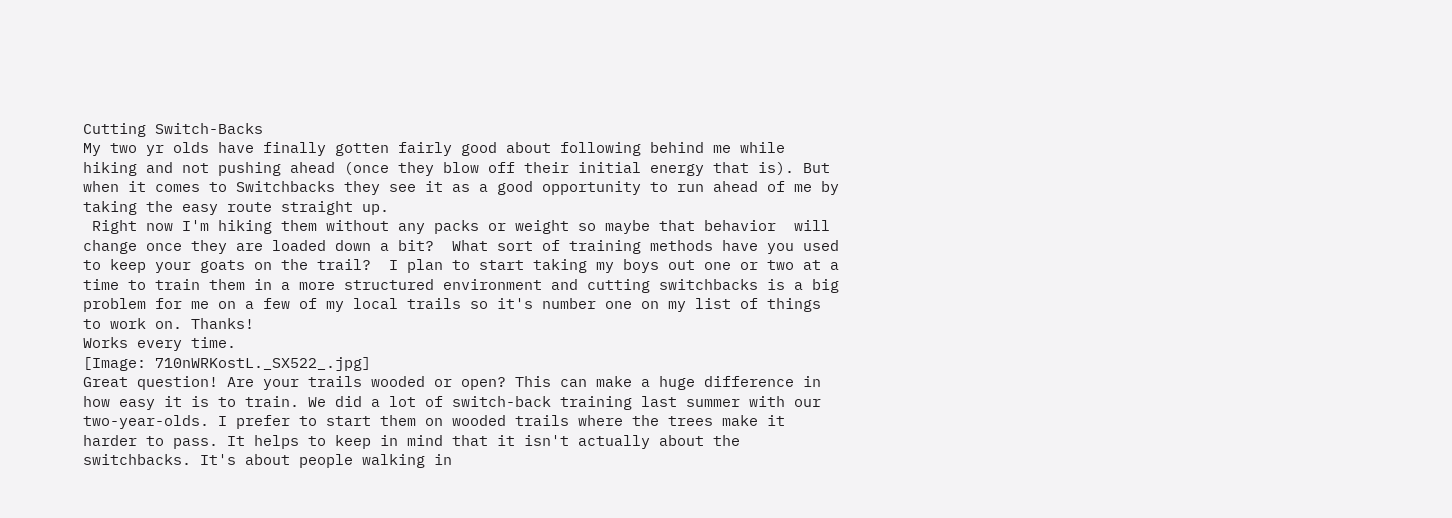Cutting Switch-Backs
My two yr olds have finally gotten fairly good about following behind me while hiking and not pushing ahead (once they blow off their initial energy that is). But when it comes to Switchbacks they see it as a good opportunity to run ahead of me by taking the easy route straight up.
 Right now I'm hiking them without any packs or weight so maybe that behavior  will change once they are loaded down a bit?  What sort of training methods have you used to keep your goats on the trail?  I plan to start taking my boys out one or two at a time to train them in a more structured environment and cutting switchbacks is a big problem for me on a few of my local trails so it's number one on my list of things to work on. Thanks!
Works every time.
[Image: 710nWRKostL._SX522_.jpg]
Great question! Are your trails wooded or open? This can make a huge difference in how easy it is to train. We did a lot of switch-back training last summer with our two-year-olds. I prefer to start them on wooded trails where the trees make it harder to pass. It helps to keep in mind that it isn't actually about the switchbacks. It's about people walking in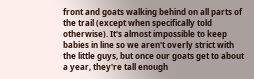front and goats walking behind on all parts of the trail (except when specifically told otherwise). It's almost impossible to keep babies in line so we aren't overly strict with the little guys, but once our goats get to about a year, they're tall enough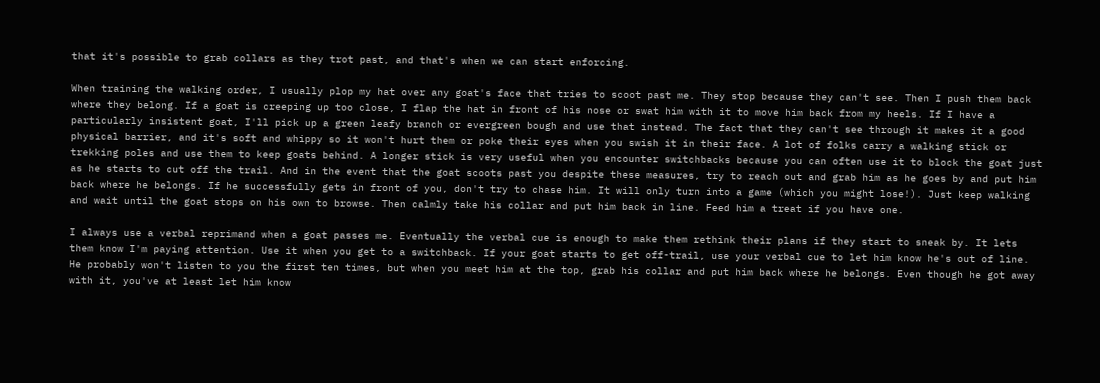that it's possible to grab collars as they trot past, and that's when we can start enforcing.

When training the walking order, I usually plop my hat over any goat's face that tries to scoot past me. They stop because they can't see. Then I push them back where they belong. If a goat is creeping up too close, I flap the hat in front of his nose or swat him with it to move him back from my heels. If I have a particularly insistent goat, I'll pick up a green leafy branch or evergreen bough and use that instead. The fact that they can't see through it makes it a good physical barrier, and it's soft and whippy so it won't hurt them or poke their eyes when you swish it in their face. A lot of folks carry a walking stick or trekking poles and use them to keep goats behind. A longer stick is very useful when you encounter switchbacks because you can often use it to block the goat just as he starts to cut off the trail. And in the event that the goat scoots past you despite these measures, try to reach out and grab him as he goes by and put him back where he belongs. If he successfully gets in front of you, don't try to chase him. It will only turn into a game (which you might lose!). Just keep walking and wait until the goat stops on his own to browse. Then calmly take his collar and put him back in line. Feed him a treat if you have one.

I always use a verbal reprimand when a goat passes me. Eventually the verbal cue is enough to make them rethink their plans if they start to sneak by. It lets them know I'm paying attention. Use it when you get to a switchback. If your goat starts to get off-trail, use your verbal cue to let him know he's out of line. He probably won't listen to you the first ten times, but when you meet him at the top, grab his collar and put him back where he belongs. Even though he got away with it, you've at least let him know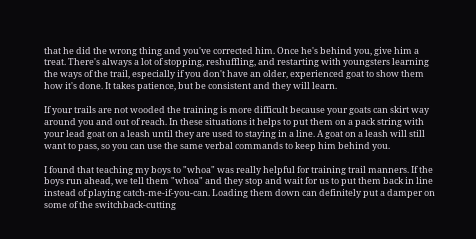that he did the wrong thing and you've corrected him. Once he's behind you, give him a treat. There's always a lot of stopping, reshuffling, and restarting with youngsters learning the ways of the trail, especially if you don't have an older, experienced goat to show them how it's done. It takes patience, but be consistent and they will learn.

If your trails are not wooded the training is more difficult because your goats can skirt way around you and out of reach. In these situations it helps to put them on a pack string with your lead goat on a leash until they are used to staying in a line. A goat on a leash will still want to pass, so you can use the same verbal commands to keep him behind you.

I found that teaching my boys to "whoa" was really helpful for training trail manners. If the boys run ahead, we tell them "whoa" and they stop and wait for us to put them back in line instead of playing catch-me-if-you-can. Loading them down can definitely put a damper on some of the switchback-cutting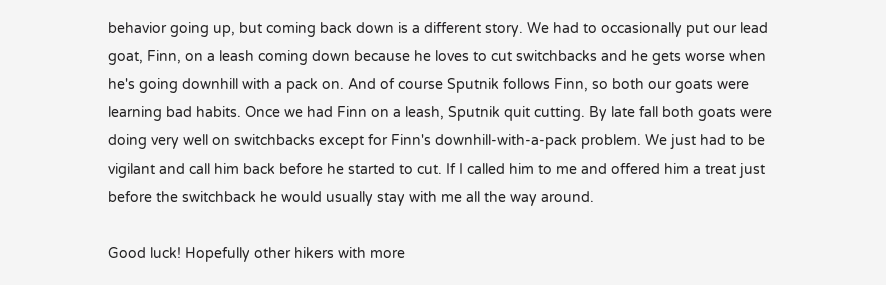behavior going up, but coming back down is a different story. We had to occasionally put our lead goat, Finn, on a leash coming down because he loves to cut switchbacks and he gets worse when he's going downhill with a pack on. And of course Sputnik follows Finn, so both our goats were learning bad habits. Once we had Finn on a leash, Sputnik quit cutting. By late fall both goats were doing very well on switchbacks except for Finn's downhill-with-a-pack problem. We just had to be vigilant and call him back before he started to cut. If I called him to me and offered him a treat just before the switchback he would usually stay with me all the way around.

Good luck! Hopefully other hikers with more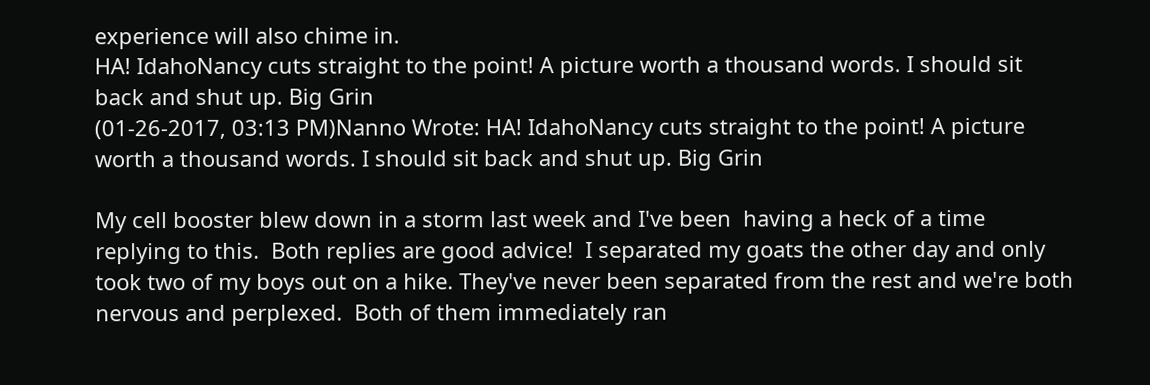experience will also chime in.
HA! IdahoNancy cuts straight to the point! A picture worth a thousand words. I should sit back and shut up. Big Grin
(01-26-2017, 03:13 PM)Nanno Wrote: HA! IdahoNancy cuts straight to the point! A picture worth a thousand words. I should sit back and shut up. Big Grin

My cell booster blew down in a storm last week and I've been  having a heck of a time replying to this.  Both replies are good advice!  I separated my goats the other day and only took two of my boys out on a hike. They've never been separated from the rest and we're both nervous and perplexed.  Both of them immediately ran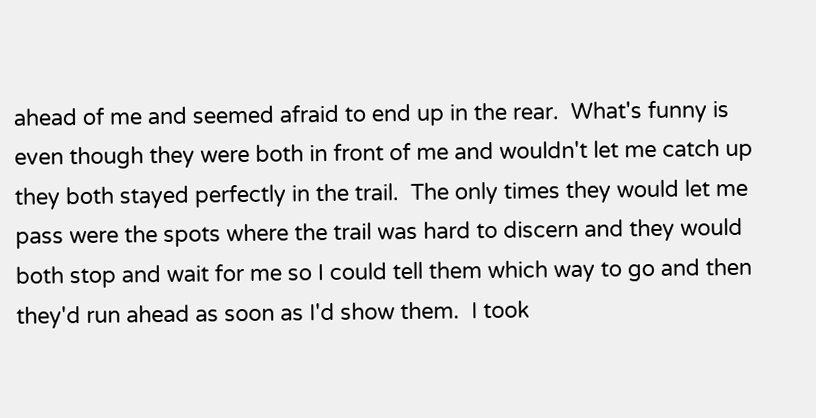ahead of me and seemed afraid to end up in the rear.  What's funny is even though they were both in front of me and wouldn't let me catch up they both stayed perfectly in the trail.  The only times they would let me pass were the spots where the trail was hard to discern and they would both stop and wait for me so I could tell them which way to go and then they'd run ahead as soon as I'd show them.  I took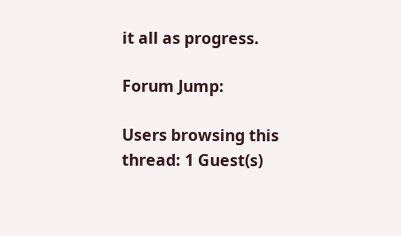it all as progress.

Forum Jump:

Users browsing this thread: 1 Guest(s)